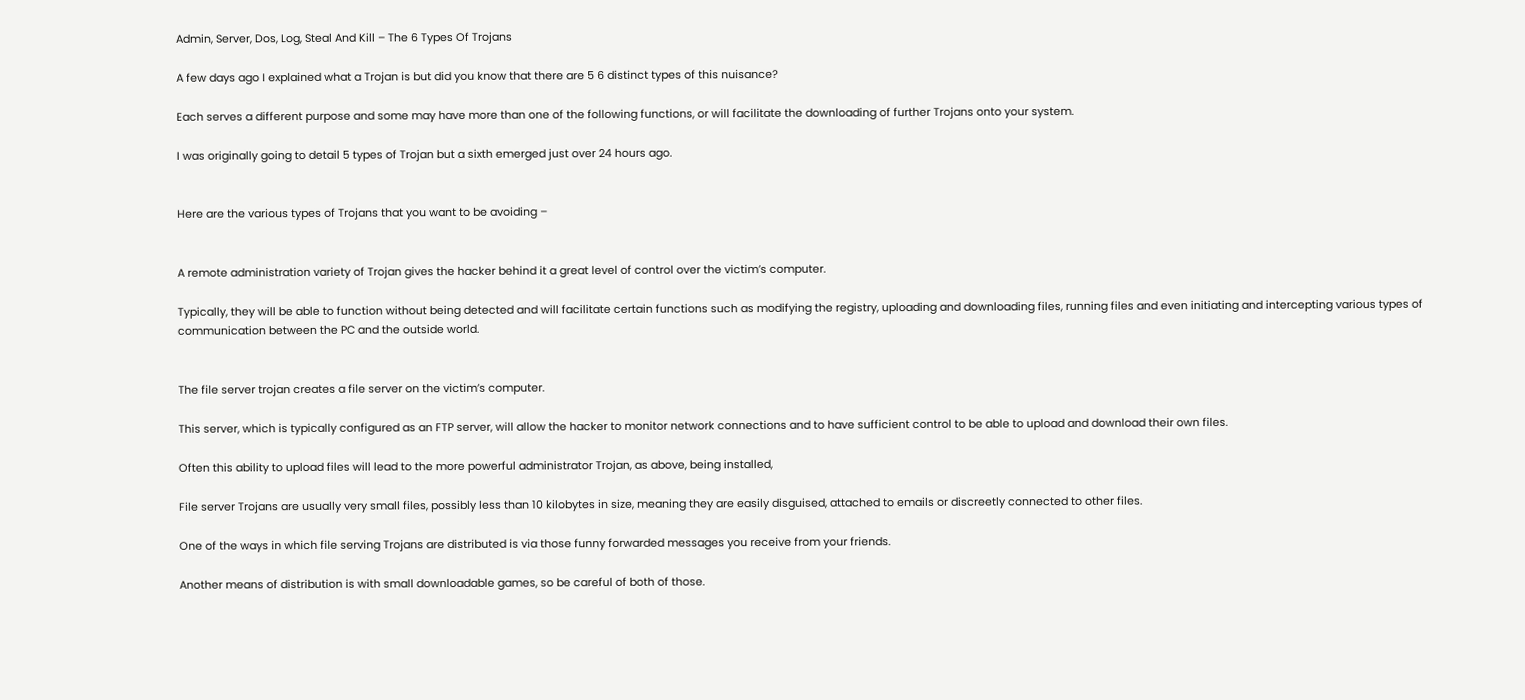Admin, Server, Dos, Log, Steal And Kill – The 6 Types Of Trojans

A few days ago I explained what a Trojan is but did you know that there are 5 6 distinct types of this nuisance?

Each serves a different purpose and some may have more than one of the following functions, or will facilitate the downloading of further Trojans onto your system.

I was originally going to detail 5 types of Trojan but a sixth emerged just over 24 hours ago.


Here are the various types of Trojans that you want to be avoiding –


A remote administration variety of Trojan gives the hacker behind it a great level of control over the victim’s computer.

Typically, they will be able to function without being detected and will facilitate certain functions such as modifying the registry, uploading and downloading files, running files and even initiating and intercepting various types of communication between the PC and the outside world.


The file server trojan creates a file server on the victim’s computer.

This server, which is typically configured as an FTP server, will allow the hacker to monitor network connections and to have sufficient control to be able to upload and download their own files.

Often this ability to upload files will lead to the more powerful administrator Trojan, as above, being installed,

File server Trojans are usually very small files, possibly less than 10 kilobytes in size, meaning they are easily disguised, attached to emails or discreetly connected to other files.

One of the ways in which file serving Trojans are distributed is via those funny forwarded messages you receive from your friends.

Another means of distribution is with small downloadable games, so be careful of both of those.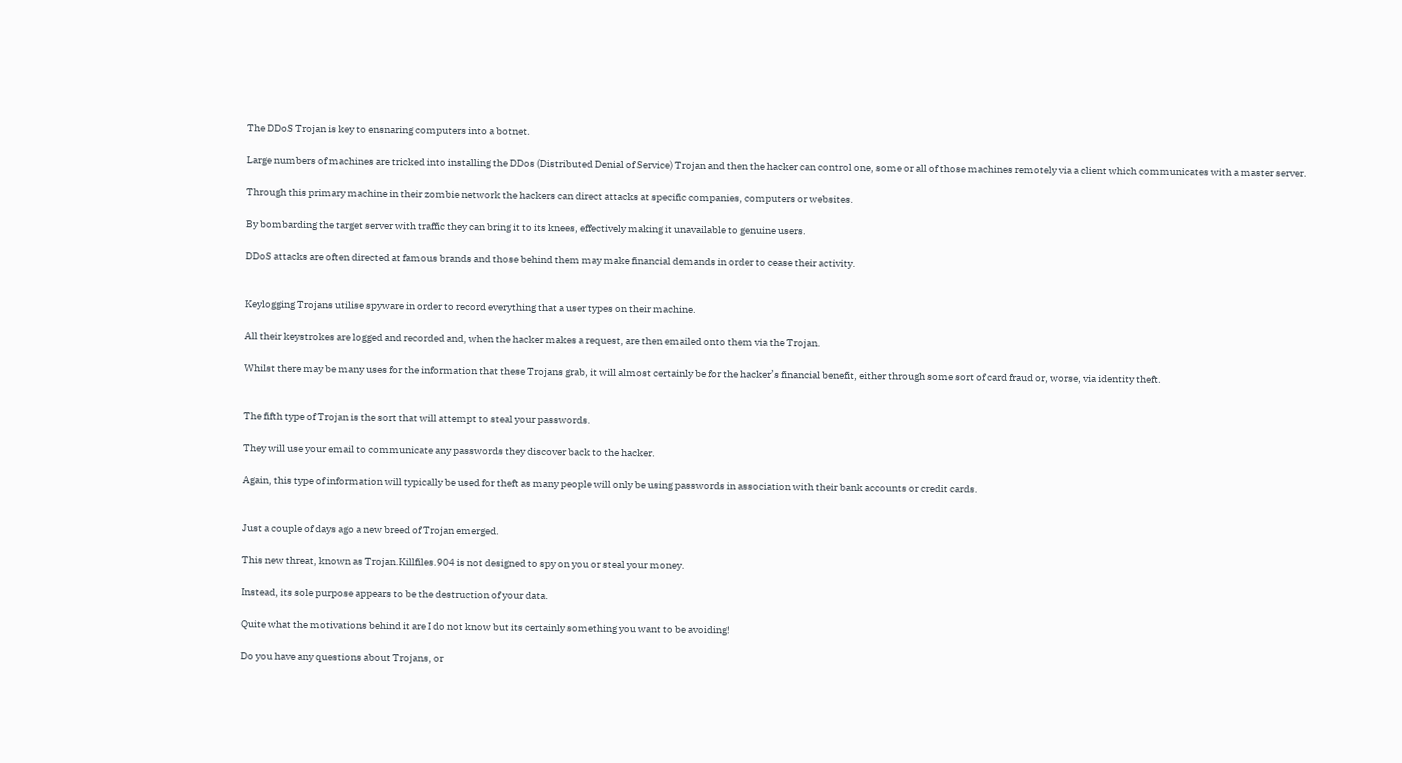The DDoS Trojan is key to ensnaring computers into a botnet.

Large numbers of machines are tricked into installing the DDos (Distributed Denial of Service) Trojan and then the hacker can control one, some or all of those machines remotely via a client which communicates with a master server.

Through this primary machine in their zombie network the hackers can direct attacks at specific companies, computers or websites.

By bombarding the target server with traffic they can bring it to its knees, effectively making it unavailable to genuine users.

DDoS attacks are often directed at famous brands and those behind them may make financial demands in order to cease their activity.


Keylogging Trojans utilise spyware in order to record everything that a user types on their machine.

All their keystrokes are logged and recorded and, when the hacker makes a request, are then emailed onto them via the Trojan.

Whilst there may be many uses for the information that these Trojans grab, it will almost certainly be for the hacker’s financial benefit, either through some sort of card fraud or, worse, via identity theft.


The fifth type of Trojan is the sort that will attempt to steal your passwords.

They will use your email to communicate any passwords they discover back to the hacker.

Again, this type of information will typically be used for theft as many people will only be using passwords in association with their bank accounts or credit cards.


Just a couple of days ago a new breed of Trojan emerged.

This new threat, known as Trojan.Killfiles.904 is not designed to spy on you or steal your money.

Instead, its sole purpose appears to be the destruction of your data.

Quite what the motivations behind it are I do not know but its certainly something you want to be avoiding!

Do you have any questions about Trojans, or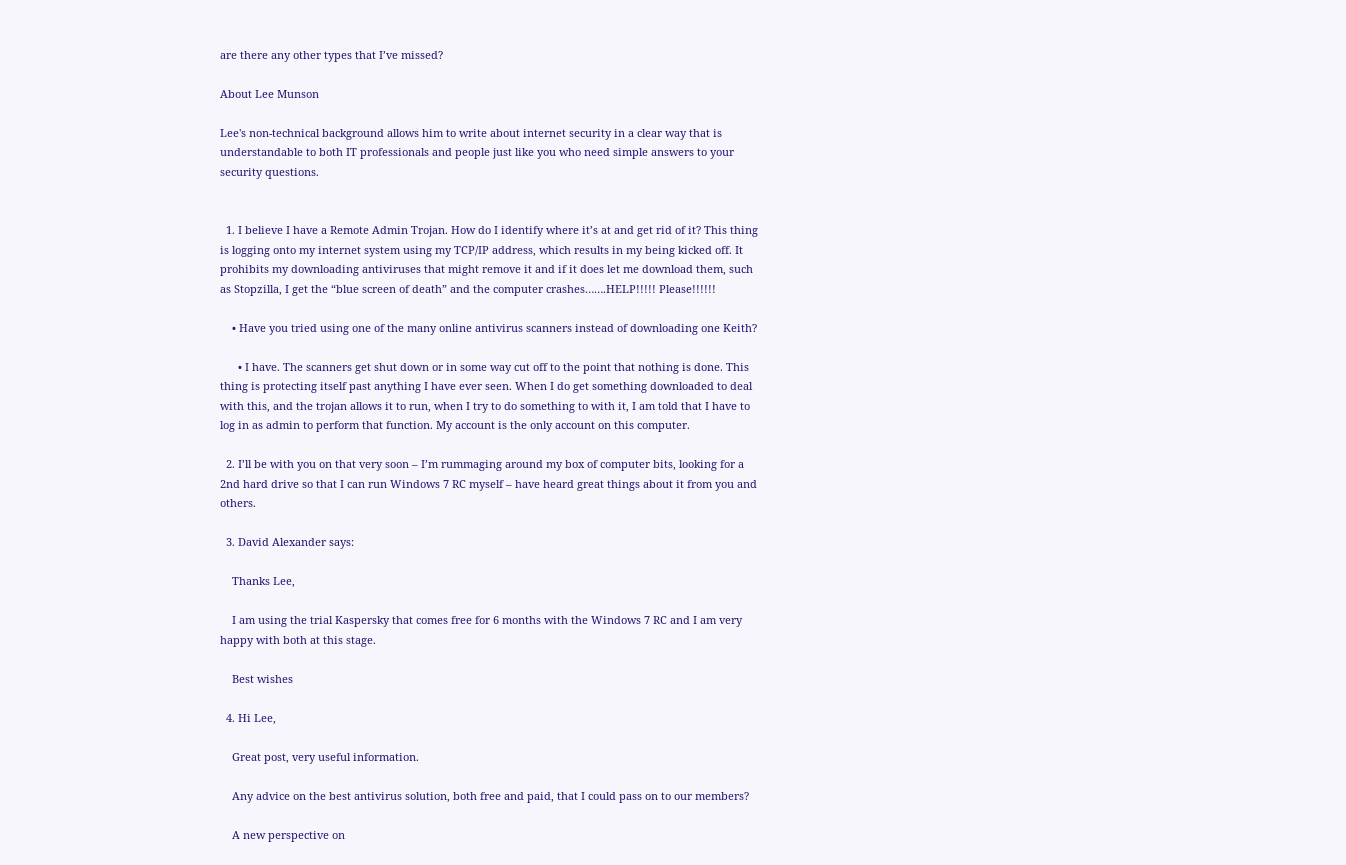are there any other types that I’ve missed?

About Lee Munson

Lee's non-technical background allows him to write about internet security in a clear way that is understandable to both IT professionals and people just like you who need simple answers to your security questions.


  1. I believe I have a Remote Admin Trojan. How do I identify where it’s at and get rid of it? This thing is logging onto my internet system using my TCP/IP address, which results in my being kicked off. It prohibits my downloading antiviruses that might remove it and if it does let me download them, such as Stopzilla, I get the “blue screen of death” and the computer crashes…….HELP!!!!! Please!!!!!!

    • Have you tried using one of the many online antivirus scanners instead of downloading one Keith?

      • I have. The scanners get shut down or in some way cut off to the point that nothing is done. This thing is protecting itself past anything I have ever seen. When I do get something downloaded to deal with this, and the trojan allows it to run, when I try to do something to with it, I am told that I have to log in as admin to perform that function. My account is the only account on this computer.

  2. I’ll be with you on that very soon – I’m rummaging around my box of computer bits, looking for a 2nd hard drive so that I can run Windows 7 RC myself – have heard great things about it from you and others.

  3. David Alexander says:

    Thanks Lee,

    I am using the trial Kaspersky that comes free for 6 months with the Windows 7 RC and I am very happy with both at this stage.

    Best wishes

  4. Hi Lee,

    Great post, very useful information.

    Any advice on the best antivirus solution, both free and paid, that I could pass on to our members?

    A new perspective on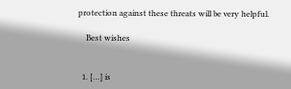protection against these threats will be very helpful.

    Best wishes


  1. […] is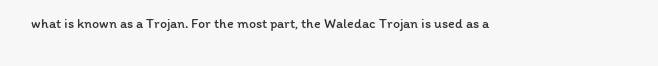what is known as a Trojan. For the most part, the Waledac Trojan is used as a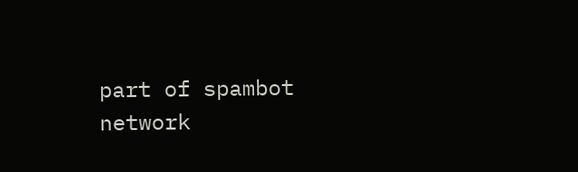part of spambot network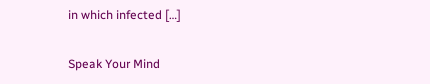in which infected […]

Speak Your Mind